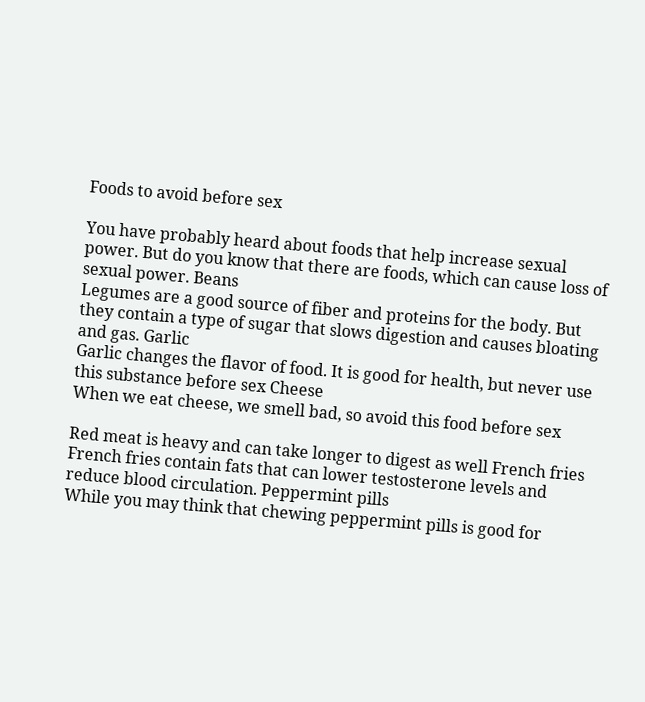Foods to avoid before sex

You have probably heard about foods that help increase sexual power. But do you know that there are foods, which can cause loss of sexual power. Beans
Legumes are a good source of fiber and proteins for the body. But they contain a type of sugar that slows digestion and causes bloating and gas. Garlic
Garlic changes the flavor of food. It is good for health, but never use this substance before sex Cheese
When we eat cheese, we smell bad, so avoid this food before sex

Red meat is heavy and can take longer to digest as well French fries
French fries contain fats that can lower testosterone levels and reduce blood circulation. Peppermint pills
While you may think that chewing peppermint pills is good for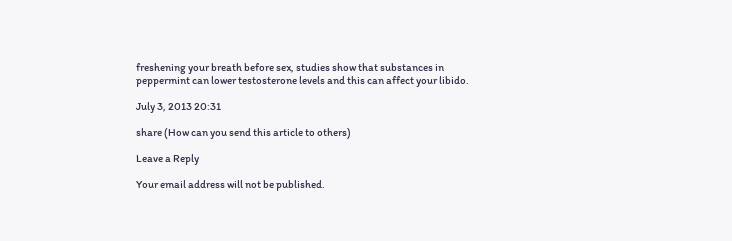freshening your breath before sex, studies show that substances in peppermint can lower testosterone levels and this can affect your libido.

July 3, 2013 20:31

share (How can you send this article to others)

Leave a Reply

Your email address will not be published.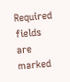Required fields are marked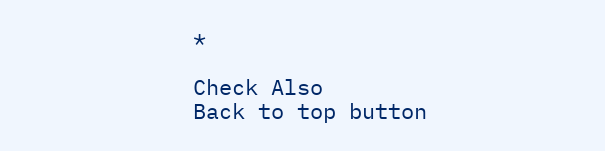*

Check Also
Back to top button